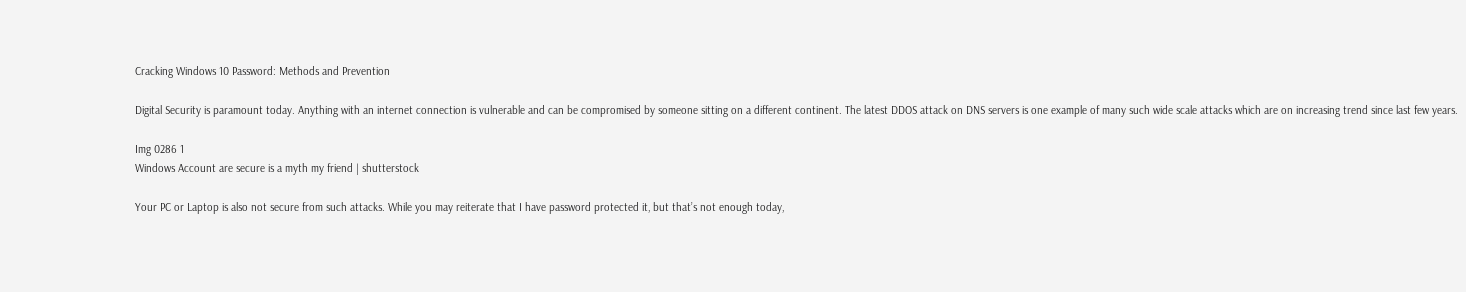Cracking Windows 10 Password: Methods and Prevention

Digital Security is paramount today. Anything with an internet connection is vulnerable and can be compromised by someone sitting on a different continent. The latest DDOS attack on DNS servers is one example of many such wide scale attacks which are on increasing trend since last few years.

Img 0286 1
Windows Account are secure is a myth my friend | shutterstock

Your PC or Laptop is also not secure from such attacks. While you may reiterate that I have password protected it, but that’s not enough today,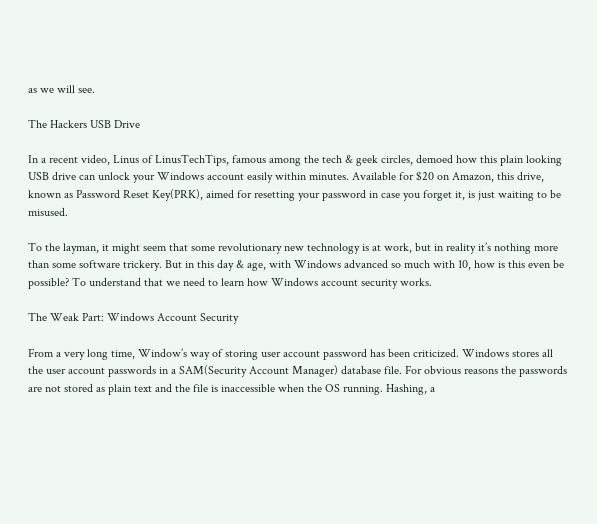as we will see.

The Hackers USB Drive

In a recent video, Linus of LinusTechTips, famous among the tech & geek circles, demoed how this plain looking USB drive can unlock your Windows account easily within minutes. Available for $20 on Amazon, this drive, known as Password Reset Key(PRK), aimed for resetting your password in case you forget it, is just waiting to be misused.

To the layman, it might seem that some revolutionary new technology is at work, but in reality it’s nothing more than some software trickery. But in this day & age, with Windows advanced so much with 10, how is this even be possible? To understand that we need to learn how Windows account security works.

The Weak Part: Windows Account Security

From a very long time, Window’s way of storing user account password has been criticized. Windows stores all the user account passwords in a SAM(Security Account Manager) database file. For obvious reasons the passwords are not stored as plain text and the file is inaccessible when the OS running. Hashing, a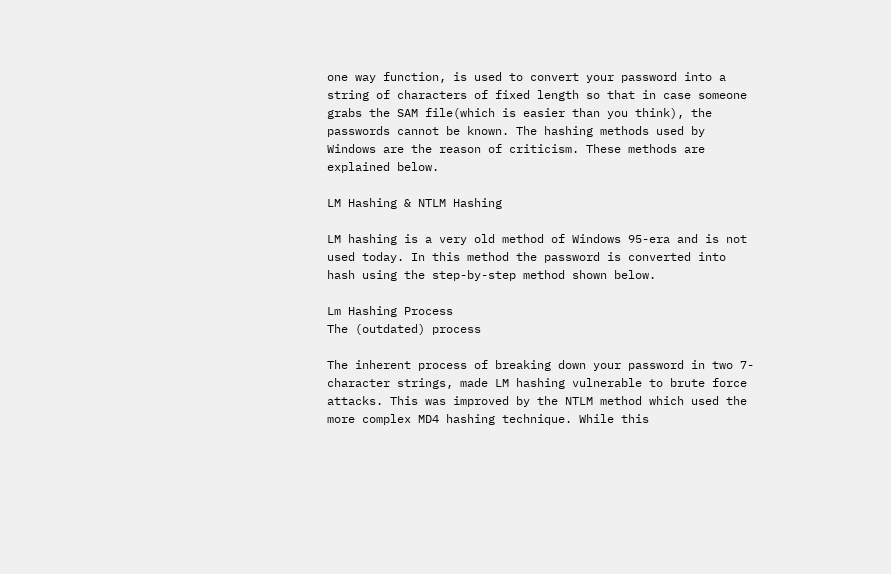one way function, is used to convert your password into a string of characters of fixed length so that in case someone grabs the SAM file(which is easier than you think), the passwords cannot be known. The hashing methods used by Windows are the reason of criticism. These methods are explained below.

LM Hashing & NTLM Hashing

LM hashing is a very old method of Windows 95-era and is not used today. In this method the password is converted into hash using the step-by-step method shown below.

Lm Hashing Process
The (outdated) process

The inherent process of breaking down your password in two 7-character strings, made LM hashing vulnerable to brute force attacks. This was improved by the NTLM method which used the more complex MD4 hashing technique. While this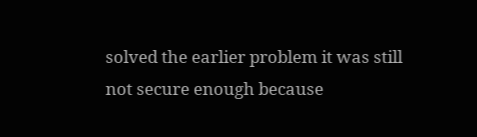solved the earlier problem it was still not secure enough because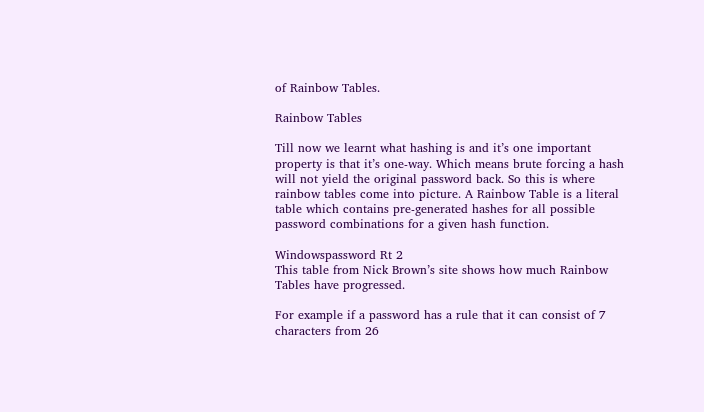of Rainbow Tables.

Rainbow Tables

Till now we learnt what hashing is and it’s one important property is that it’s one-way. Which means brute forcing a hash will not yield the original password back. So this is where rainbow tables come into picture. A Rainbow Table is a literal table which contains pre-generated hashes for all possible password combinations for a given hash function.

Windowspassword Rt 2
This table from Nick Brown’s site shows how much Rainbow Tables have progressed.

For example if a password has a rule that it can consist of 7 characters from 26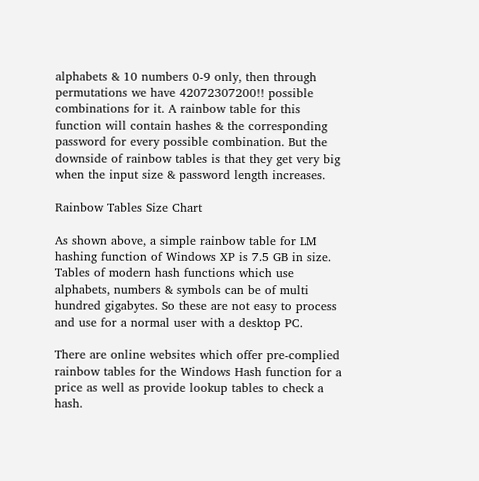alphabets & 10 numbers 0-9 only, then through permutations we have 42072307200!! possible combinations for it. A rainbow table for this function will contain hashes & the corresponding password for every possible combination. But the downside of rainbow tables is that they get very big when the input size & password length increases.

Rainbow Tables Size Chart

As shown above, a simple rainbow table for LM hashing function of Windows XP is 7.5 GB in size. Tables of modern hash functions which use alphabets, numbers & symbols can be of multi hundred gigabytes. So these are not easy to process and use for a normal user with a desktop PC.

There are online websites which offer pre-complied rainbow tables for the Windows Hash function for a price as well as provide lookup tables to check a hash.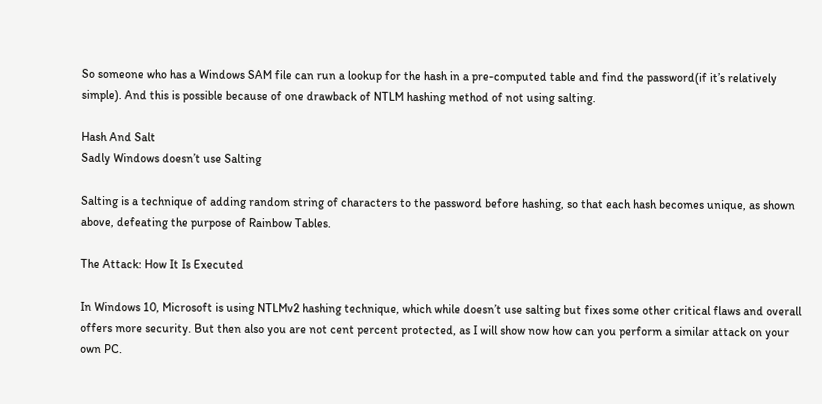So someone who has a Windows SAM file can run a lookup for the hash in a pre-computed table and find the password(if it’s relatively simple). And this is possible because of one drawback of NTLM hashing method of not using salting.

Hash And Salt
Sadly Windows doesn’t use Salting

Salting is a technique of adding random string of characters to the password before hashing, so that each hash becomes unique, as shown above, defeating the purpose of Rainbow Tables.

The Attack: How It Is Executed

In Windows 10, Microsoft is using NTLMv2 hashing technique, which while doesn’t use salting but fixes some other critical flaws and overall offers more security. But then also you are not cent percent protected, as I will show now how can you perform a similar attack on your own PC.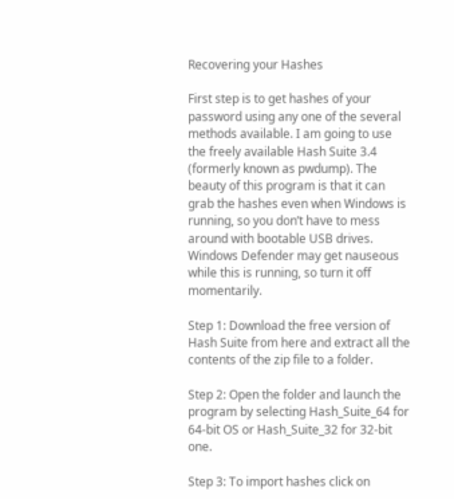Recovering your Hashes

First step is to get hashes of your password using any one of the several methods available. I am going to use the freely available Hash Suite 3.4 (formerly known as pwdump). The beauty of this program is that it can grab the hashes even when Windows is running, so you don’t have to mess around with bootable USB drives. Windows Defender may get nauseous while this is running, so turn it off momentarily.

Step 1: Download the free version of Hash Suite from here and extract all the contents of the zip file to a folder.

Step 2: Open the folder and launch the program by selecting Hash_Suite_64 for 64-bit OS or Hash_Suite_32 for 32-bit one.

Step 3: To import hashes click on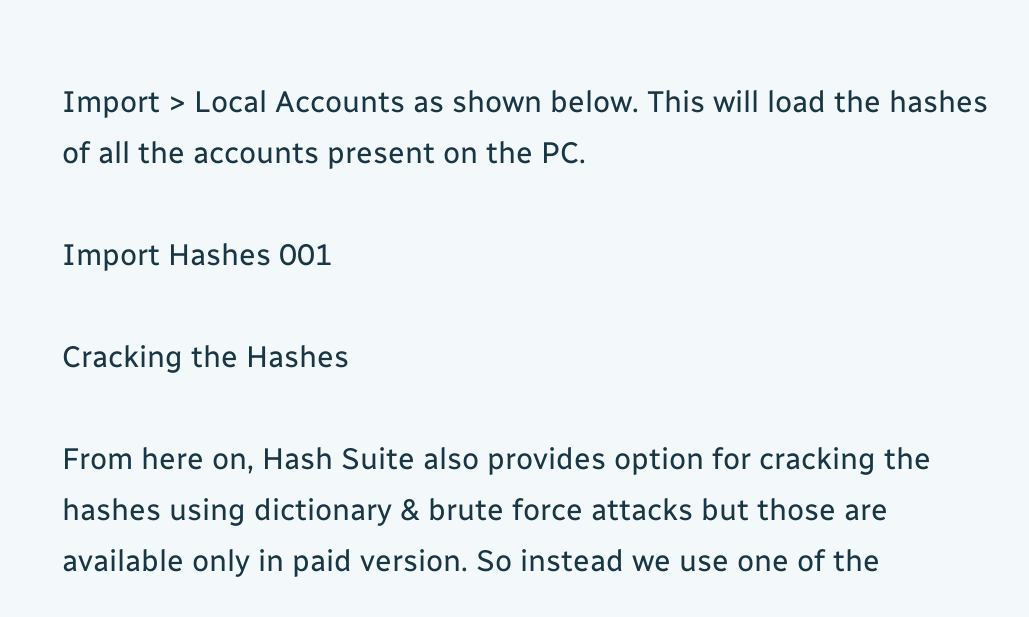Import > Local Accounts as shown below. This will load the hashes of all the accounts present on the PC.

Import Hashes 001

Cracking the Hashes

From here on, Hash Suite also provides option for cracking the hashes using dictionary & brute force attacks but those are available only in paid version. So instead we use one of the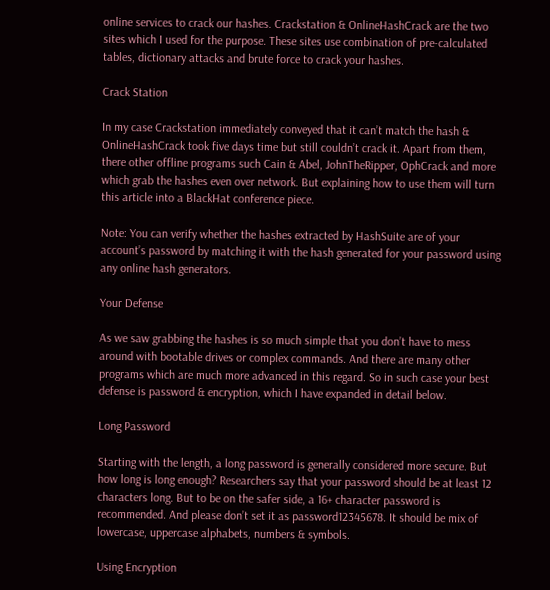online services to crack our hashes. Crackstation & OnlineHashCrack are the two sites which I used for the purpose. These sites use combination of pre-calculated tables, dictionary attacks and brute force to crack your hashes.

Crack Station

In my case Crackstation immediately conveyed that it can’t match the hash & OnlineHashCrack took five days time but still couldn’t crack it. Apart from them, there other offline programs such Cain & Abel, JohnTheRipper, OphCrack and more which grab the hashes even over network. But explaining how to use them will turn this article into a BlackHat conference piece.

Note: You can verify whether the hashes extracted by HashSuite are of your account’s password by matching it with the hash generated for your password using any online hash generators.

Your Defense

As we saw grabbing the hashes is so much simple that you don’t have to mess around with bootable drives or complex commands. And there are many other programs which are much more advanced in this regard. So in such case your best defense is password & encryption, which I have expanded in detail below.

Long Password

Starting with the length, a long password is generally considered more secure. But how long is long enough? Researchers say that your password should be at least 12 characters long. But to be on the safer side, a 16+ character password is recommended. And please don’t set it as password12345678. It should be mix of lowercase, uppercase alphabets, numbers & symbols.

Using Encryption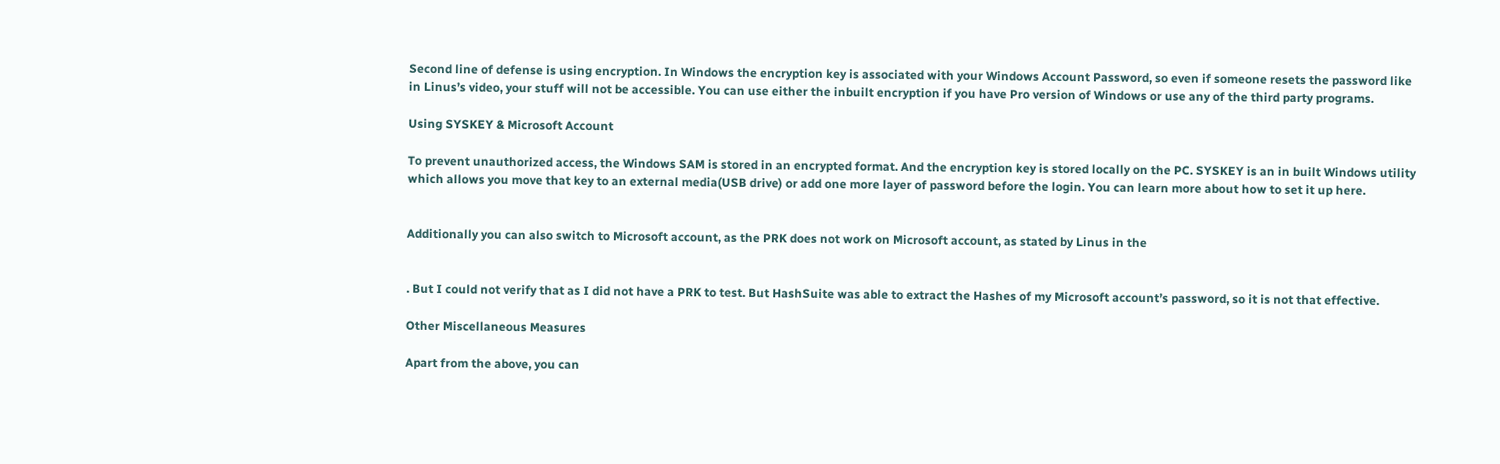Second line of defense is using encryption. In Windows the encryption key is associated with your Windows Account Password, so even if someone resets the password like in Linus’s video, your stuff will not be accessible. You can use either the inbuilt encryption if you have Pro version of Windows or use any of the third party programs.

Using SYSKEY & Microsoft Account

To prevent unauthorized access, the Windows SAM is stored in an encrypted format. And the encryption key is stored locally on the PC. SYSKEY is an in built Windows utility which allows you move that key to an external media(USB drive) or add one more layer of password before the login. You can learn more about how to set it up here.


Additionally you can also switch to Microsoft account, as the PRK does not work on Microsoft account, as stated by Linus in the


. But I could not verify that as I did not have a PRK to test. But HashSuite was able to extract the Hashes of my Microsoft account’s password, so it is not that effective.

Other Miscellaneous Measures

Apart from the above, you can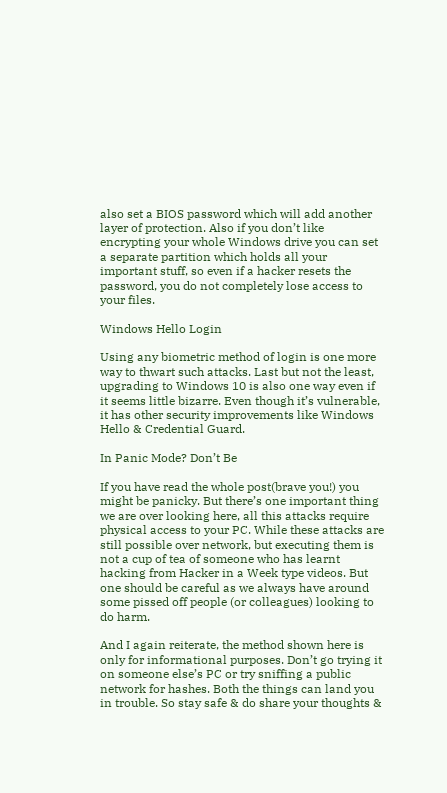also set a BIOS password which will add another layer of protection. Also if you don’t like encrypting your whole Windows drive you can set a separate partition which holds all your important stuff, so even if a hacker resets the password, you do not completely lose access to your files.

Windows Hello Login

Using any biometric method of login is one more way to thwart such attacks. Last but not the least, upgrading to Windows 10 is also one way even if it seems little bizarre. Even though it’s vulnerable, it has other security improvements like Windows Hello & Credential Guard.

In Panic Mode? Don’t Be

If you have read the whole post(brave you!) you might be panicky. But there’s one important thing we are over looking here, all this attacks require physical access to your PC. While these attacks are still possible over network, but executing them is not a cup of tea of someone who has learnt hacking from Hacker in a Week type videos. But one should be careful as we always have around some pissed off people (or colleagues) looking to do harm.

And I again reiterate, the method shown here is only for informational purposes. Don’t go trying it on someone else’s PC or try sniffing a public network for hashes. Both the things can land you in trouble. So stay safe & do share your thoughts &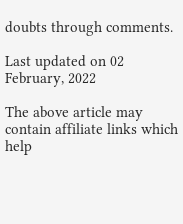doubts through comments.

Last updated on 02 February, 2022

The above article may contain affiliate links which help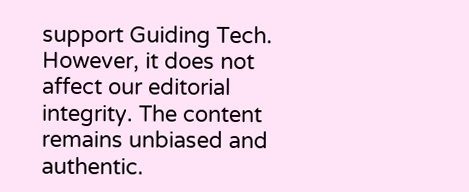support Guiding Tech. However, it does not affect our editorial integrity. The content remains unbiased and authentic.